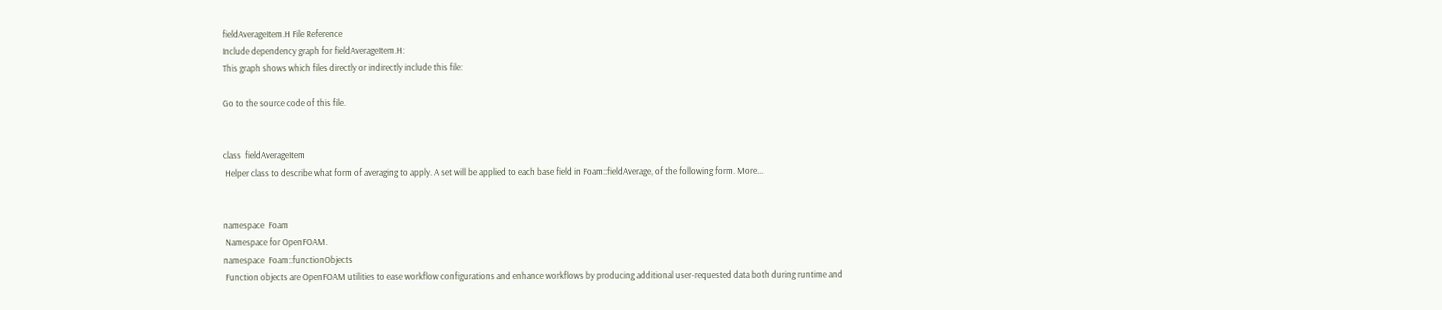fieldAverageItem.H File Reference
Include dependency graph for fieldAverageItem.H:
This graph shows which files directly or indirectly include this file:

Go to the source code of this file.


class  fieldAverageItem
 Helper class to describe what form of averaging to apply. A set will be applied to each base field in Foam::fieldAverage, of the following form. More...


namespace  Foam
 Namespace for OpenFOAM.
namespace  Foam::functionObjects
 Function objects are OpenFOAM utilities to ease workflow configurations and enhance workflows by producing additional user-requested data both during runtime and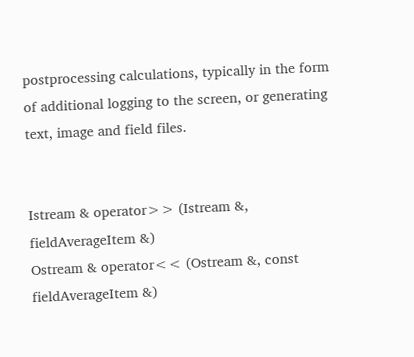postprocessing calculations, typically in the form of additional logging to the screen, or generating text, image and field files.


Istream & operator>> (Istream &, fieldAverageItem &)
Ostream & operator<< (Ostream &, const fieldAverageItem &)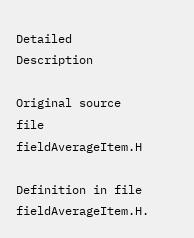Detailed Description

Original source file fieldAverageItem.H

Definition in file fieldAverageItem.H.